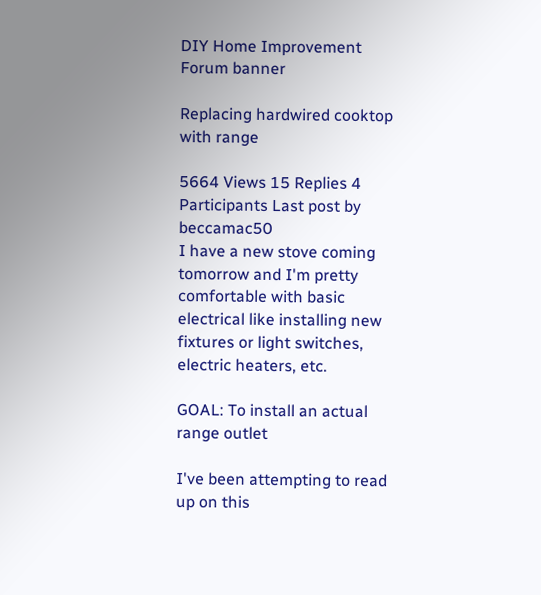DIY Home Improvement Forum banner

Replacing hardwired cooktop with range

5664 Views 15 Replies 4 Participants Last post by  beccamac50
I have a new stove coming tomorrow and I'm pretty comfortable with basic electrical like installing new fixtures or light switches, electric heaters, etc.

GOAL: To install an actual range outlet

I've been attempting to read up on this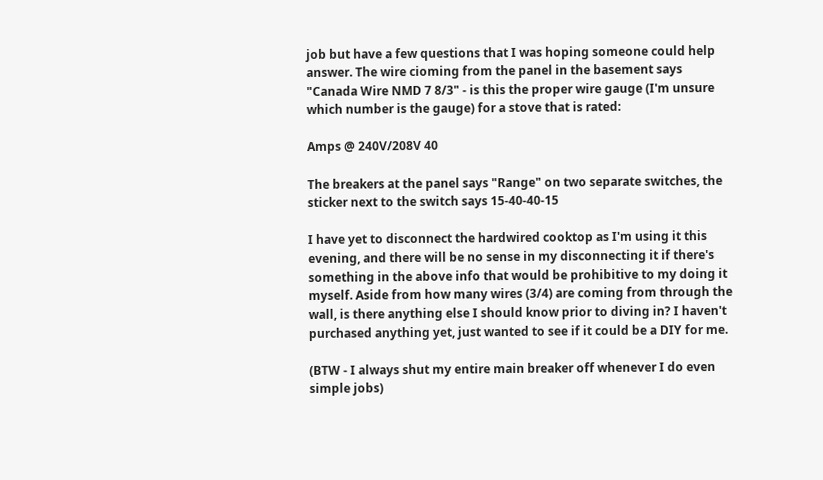job but have a few questions that I was hoping someone could help answer. The wire cioming from the panel in the basement says "Canada Wire NMD 7 8/3" - is this the proper wire gauge (I'm unsure which number is the gauge) for a stove that is rated:

Amps @ 240V/208V 40

The breakers at the panel says "Range" on two separate switches, the sticker next to the switch says 15-40-40-15

I have yet to disconnect the hardwired cooktop as I'm using it this evening, and there will be no sense in my disconnecting it if there's something in the above info that would be prohibitive to my doing it myself. Aside from how many wires (3/4) are coming from through the wall, is there anything else I should know prior to diving in? I haven't purchased anything yet, just wanted to see if it could be a DIY for me.

(BTW - I always shut my entire main breaker off whenever I do even simple jobs)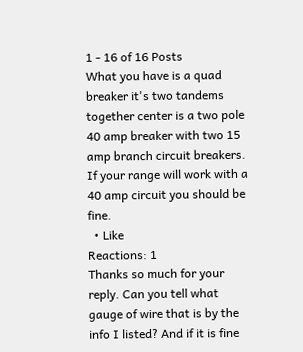1 - 16 of 16 Posts
What you have is a quad breaker it's two tandems together center is a two pole 40 amp breaker with two 15 amp branch circuit breakers. If your range will work with a 40 amp circuit you should be fine.
  • Like
Reactions: 1
Thanks so much for your reply. Can you tell what gauge of wire that is by the info I listed? And if it is fine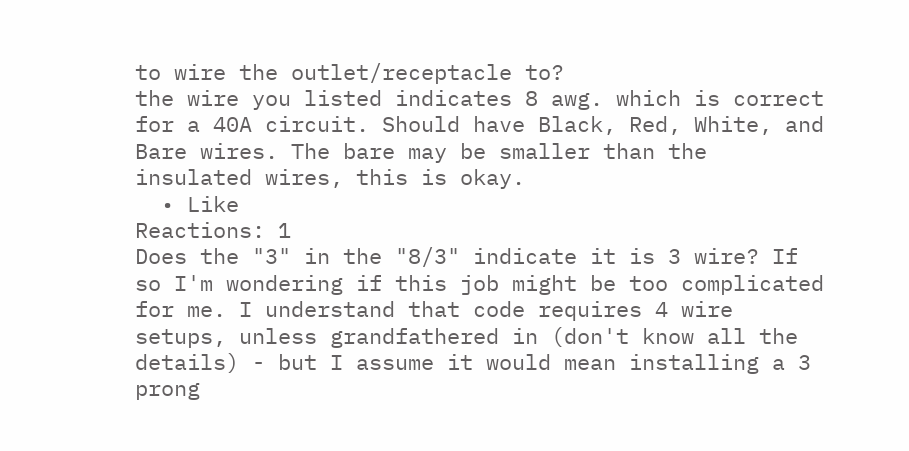to wire the outlet/receptacle to?
the wire you listed indicates 8 awg. which is correct for a 40A circuit. Should have Black, Red, White, and Bare wires. The bare may be smaller than the insulated wires, this is okay.
  • Like
Reactions: 1
Does the "3" in the "8/3" indicate it is 3 wire? If so I'm wondering if this job might be too complicated for me. I understand that code requires 4 wire setups, unless grandfathered in (don't know all the details) - but I assume it would mean installing a 3 prong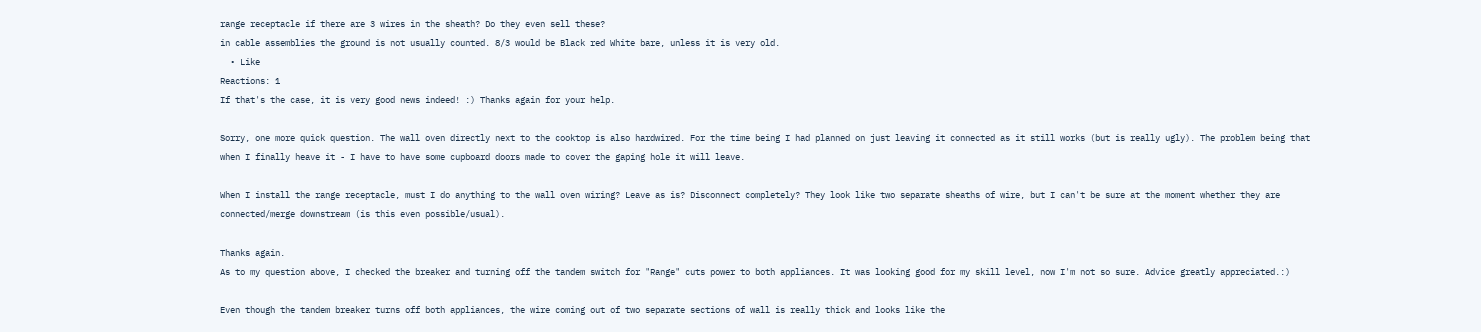range receptacle if there are 3 wires in the sheath? Do they even sell these?
in cable assemblies the ground is not usually counted. 8/3 would be Black red White bare, unless it is very old.
  • Like
Reactions: 1
If that's the case, it is very good news indeed! :) Thanks again for your help.

Sorry, one more quick question. The wall oven directly next to the cooktop is also hardwired. For the time being I had planned on just leaving it connected as it still works (but is really ugly). The problem being that when I finally heave it - I have to have some cupboard doors made to cover the gaping hole it will leave.

When I install the range receptacle, must I do anything to the wall oven wiring? Leave as is? Disconnect completely? They look like two separate sheaths of wire, but I can't be sure at the moment whether they are connected/merge downstream (is this even possible/usual).

Thanks again.
As to my question above, I checked the breaker and turning off the tandem switch for "Range" cuts power to both appliances. It was looking good for my skill level, now I'm not so sure. Advice greatly appreciated.:)

Even though the tandem breaker turns off both appliances, the wire coming out of two separate sections of wall is really thick and looks like the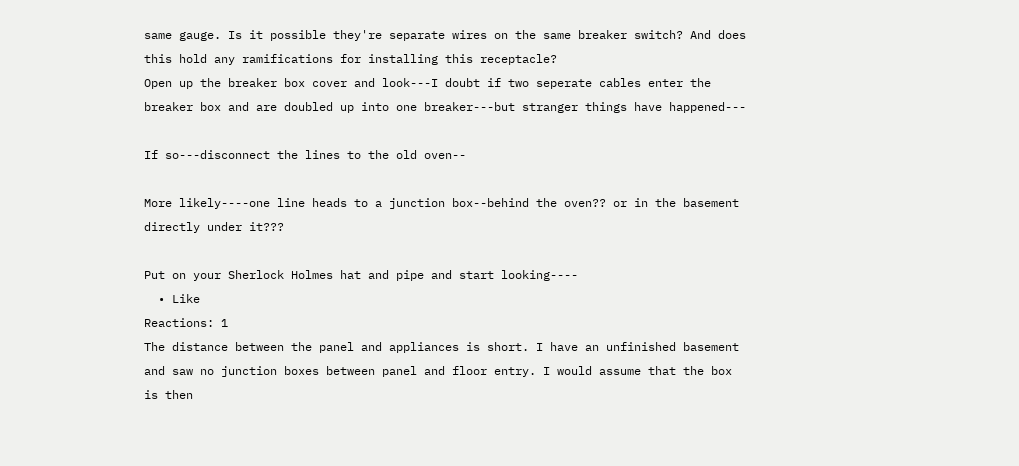same gauge. Is it possible they're separate wires on the same breaker switch? And does this hold any ramifications for installing this receptacle?
Open up the breaker box cover and look---I doubt if two seperate cables enter the breaker box and are doubled up into one breaker---but stranger things have happened---

If so---disconnect the lines to the old oven--

More likely----one line heads to a junction box--behind the oven?? or in the basement directly under it???

Put on your Sherlock Holmes hat and pipe and start looking----
  • Like
Reactions: 1
The distance between the panel and appliances is short. I have an unfinished basement and saw no junction boxes between panel and floor entry. I would assume that the box is then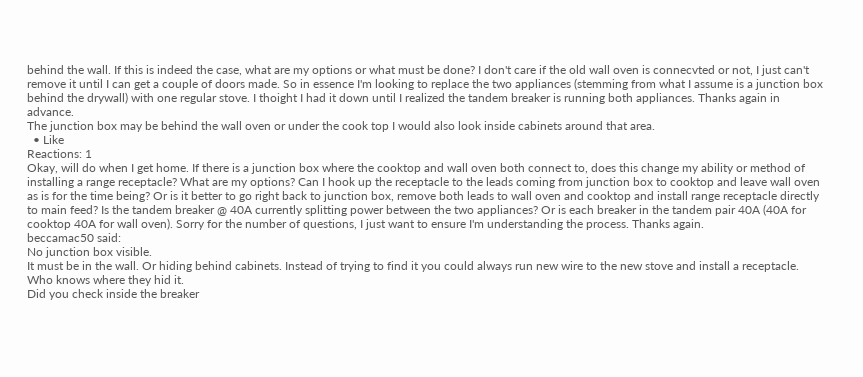behind the wall. If this is indeed the case, what are my options or what must be done? I don't care if the old wall oven is connecvted or not, I just can't remove it until I can get a couple of doors made. So in essence I'm looking to replace the two appliances (stemming from what I assume is a junction box behind the drywall) with one regular stove. I thoight I had it down until I realized the tandem breaker is running both appliances. Thanks again in advance.
The junction box may be behind the wall oven or under the cook top I would also look inside cabinets around that area.
  • Like
Reactions: 1
Okay, will do when I get home. If there is a junction box where the cooktop and wall oven both connect to, does this change my ability or method of installing a range receptacle? What are my options? Can I hook up the receptacle to the leads coming from junction box to cooktop and leave wall oven as is for the time being? Or is it better to go right back to junction box, remove both leads to wall oven and cooktop and install range receptacle directly to main feed? Is the tandem breaker @ 40A currently splitting power between the two appliances? Or is each breaker in the tandem pair 40A (40A for cooktop 40A for wall oven). Sorry for the number of questions, I just want to ensure I'm understanding the process. Thanks again.
beccamac50 said:
No junction box visible.
It must be in the wall. Or hiding behind cabinets. Instead of trying to find it you could always run new wire to the new stove and install a receptacle. Who knows where they hid it.
Did you check inside the breaker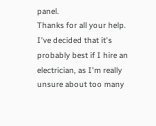panel.
Thanks for all your help. I've decided that it's probably best if I hire an electrician, as I'm really unsure about too many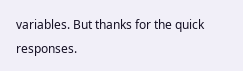variables. But thanks for the quick responses.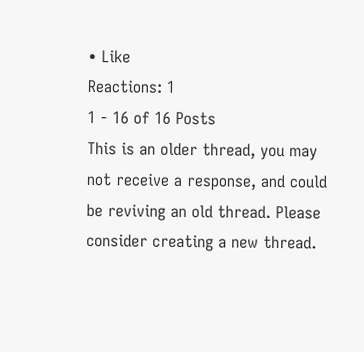• Like
Reactions: 1
1 - 16 of 16 Posts
This is an older thread, you may not receive a response, and could be reviving an old thread. Please consider creating a new thread.